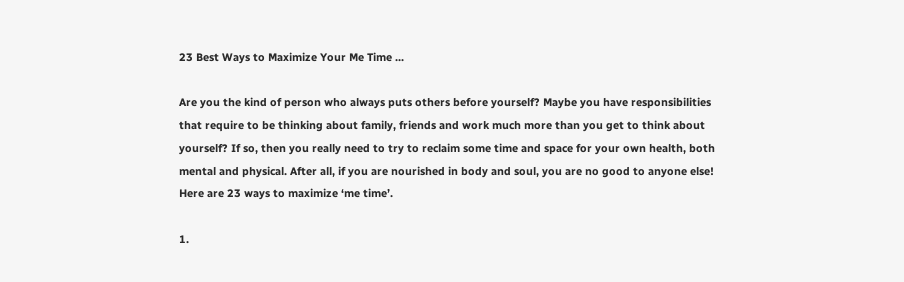23 Best Ways to Maximize Your Me Time ...

Are you the kind of person who always puts others before yourself? Maybe you have responsibilities that require to be thinking about family, friends and work much more than you get to think about yourself? If so, then you really need to try to reclaim some time and space for your own health, both mental and physical. After all, if you are nourished in body and soul, you are no good to anyone else! Here are 23 ways to maximize ‘me time’.

1.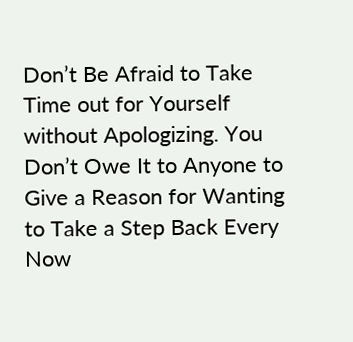Don’t Be Afraid to Take Time out for Yourself without Apologizing. You Don’t Owe It to Anyone to Give a Reason for Wanting to Take a Step Back Every Now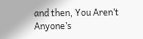and then, You Aren’t Anyone’s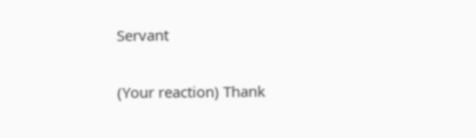Servant

(Your reaction) Thank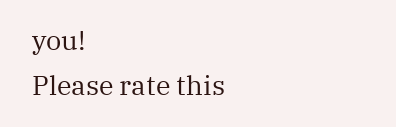you!
Please rate this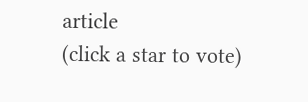article
(click a star to vote)